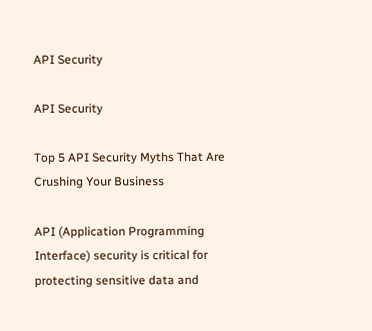API Security

API Security

Top 5 API Security Myths That Are Crushing Your Business

API (Application Programming Interface) security is critical for protecting sensitive data and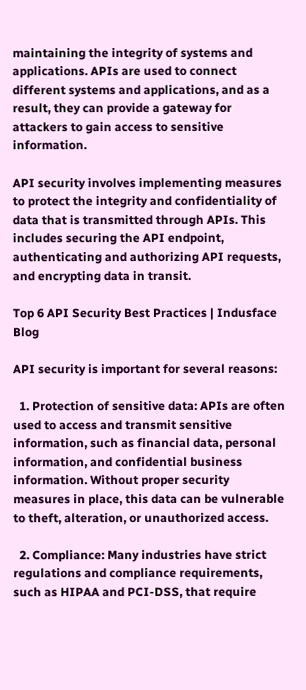maintaining the integrity of systems and applications. APIs are used to connect different systems and applications, and as a result, they can provide a gateway for attackers to gain access to sensitive information.

API security involves implementing measures to protect the integrity and confidentiality of data that is transmitted through APIs. This includes securing the API endpoint, authenticating and authorizing API requests, and encrypting data in transit.

Top 6 API Security Best Practices | Indusface Blog

API security is important for several reasons:

  1. Protection of sensitive data: APIs are often used to access and transmit sensitive information, such as financial data, personal information, and confidential business information. Without proper security measures in place, this data can be vulnerable to theft, alteration, or unauthorized access.

  2. Compliance: Many industries have strict regulations and compliance requirements, such as HIPAA and PCI-DSS, that require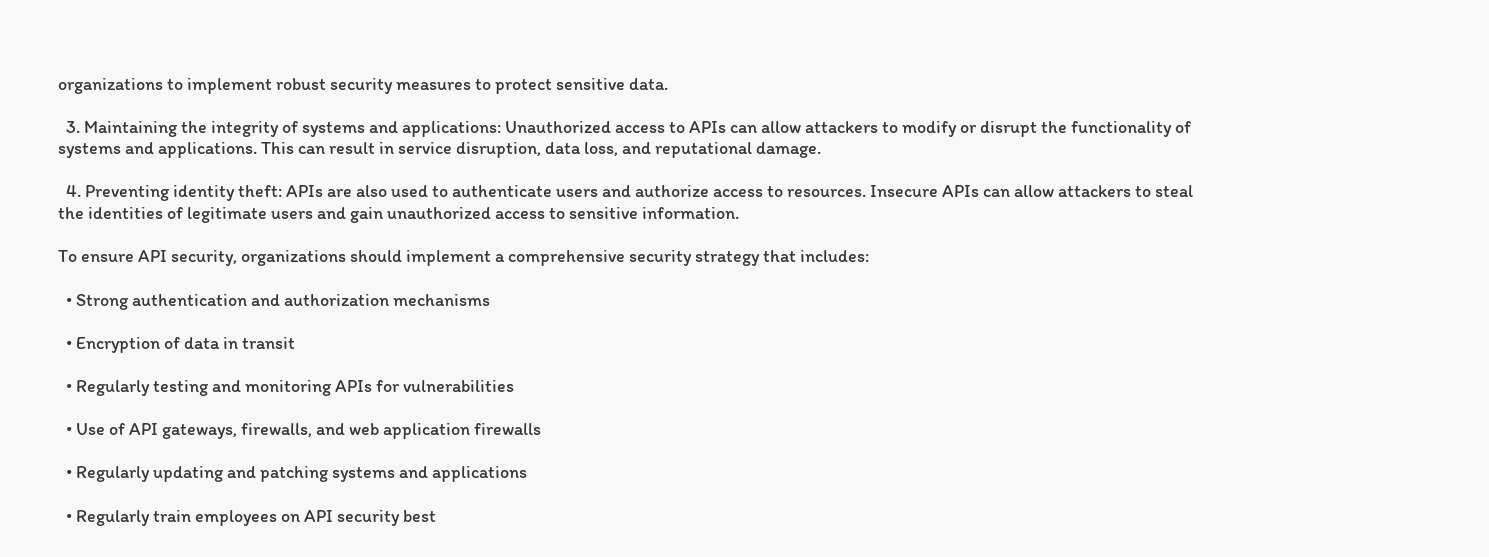organizations to implement robust security measures to protect sensitive data.

  3. Maintaining the integrity of systems and applications: Unauthorized access to APIs can allow attackers to modify or disrupt the functionality of systems and applications. This can result in service disruption, data loss, and reputational damage.

  4. Preventing identity theft: APIs are also used to authenticate users and authorize access to resources. Insecure APIs can allow attackers to steal the identities of legitimate users and gain unauthorized access to sensitive information.

To ensure API security, organizations should implement a comprehensive security strategy that includes:

  • Strong authentication and authorization mechanisms

  • Encryption of data in transit

  • Regularly testing and monitoring APIs for vulnerabilities

  • Use of API gateways, firewalls, and web application firewalls

  • Regularly updating and patching systems and applications

  • Regularly train employees on API security best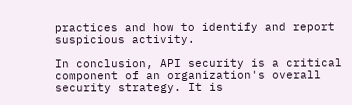practices and how to identify and report suspicious activity.

In conclusion, API security is a critical component of an organization's overall security strategy. It is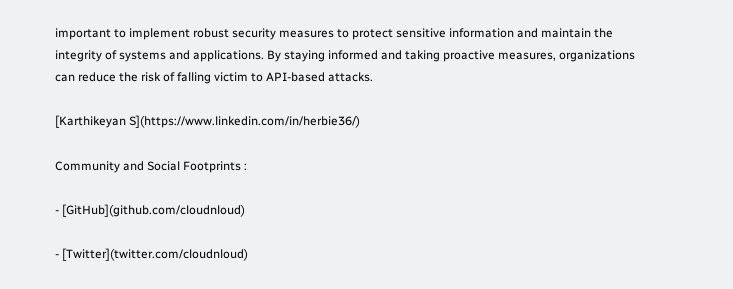important to implement robust security measures to protect sensitive information and maintain the integrity of systems and applications. By staying informed and taking proactive measures, organizations can reduce the risk of falling victim to API-based attacks.

[Karthikeyan S](https://www.linkedin.com/in/herbie36/)

Community and Social Footprints :

- [GitHub](github.com/cloudnloud)

- [Twitter](twitter.com/cloudnloud)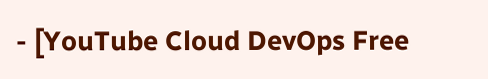- [YouTube Cloud DevOps Free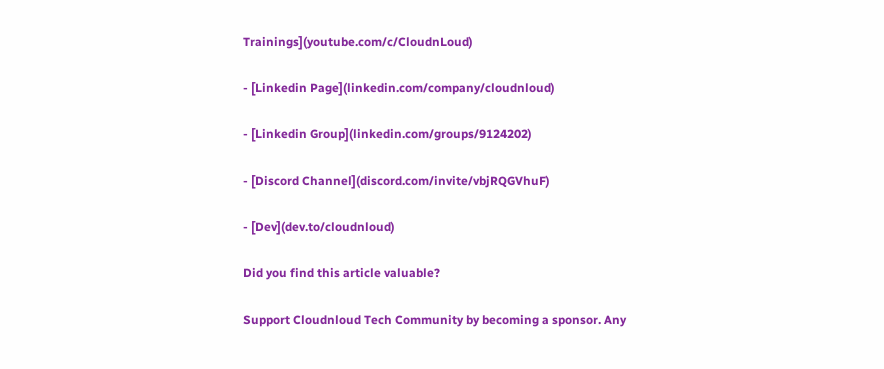Trainings](youtube.com/c/CloudnLoud)

- [Linkedin Page](linkedin.com/company/cloudnloud)

- [Linkedin Group](linkedin.com/groups/9124202)

- [Discord Channel](discord.com/invite/vbjRQGVhuF)

- [Dev](dev.to/cloudnloud)

Did you find this article valuable?

Support Cloudnloud Tech Community by becoming a sponsor. Any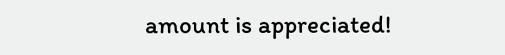amount is appreciated!